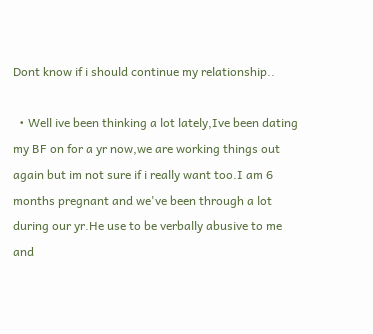Dont know if i should continue my relationship..

  • Well ive been thinking a lot lately,Ive been dating my BF on for a yr now,we are working things out again but im not sure if i really want too.I am 6 months pregnant and we've been through a lot during our yr.He use to be verbally abusive to me and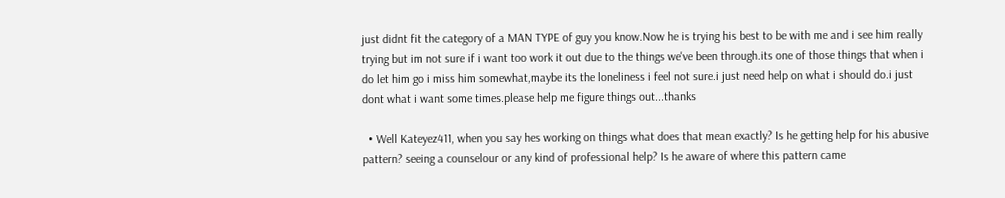just didnt fit the category of a MAN TYPE of guy you know.Now he is trying his best to be with me and i see him really trying but im not sure if i want too work it out due to the things we've been through.its one of those things that when i do let him go i miss him somewhat,maybe its the loneliness i feel not sure.i just need help on what i should do.i just dont what i want some times.please help me figure things out...thanks

  • Well Kateyez411, when you say hes working on things what does that mean exactly? Is he getting help for his abusive pattern? seeing a counselour or any kind of professional help? Is he aware of where this pattern came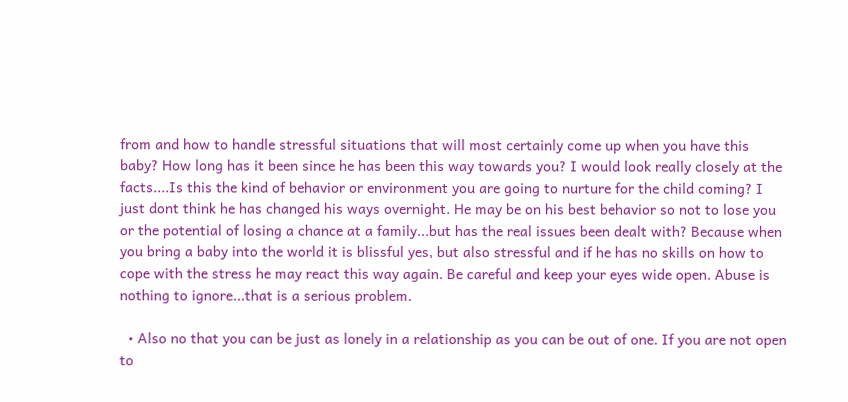from and how to handle stressful situations that will most certainly come up when you have this baby? How long has it been since he has been this way towards you? I would look really closely at the facts....Is this the kind of behavior or environment you are going to nurture for the child coming? I just dont think he has changed his ways overnight. He may be on his best behavior so not to lose you or the potential of losing a chance at a family...but has the real issues been dealt with? Because when you bring a baby into the world it is blissful yes, but also stressful and if he has no skills on how to cope with the stress he may react this way again. Be careful and keep your eyes wide open. Abuse is nothing to ignore...that is a serious problem.

  • Also no that you can be just as lonely in a relationship as you can be out of one. If you are not open to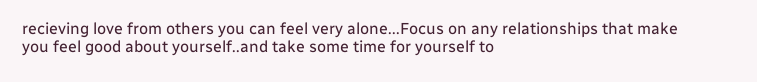recieving love from others you can feel very alone...Focus on any relationships that make you feel good about yourself..and take some time for yourself to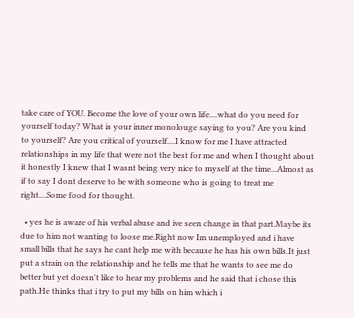take care of YOU. Become the love of your own life....what do you need for yourself today? What is your inner monolouge saying to you? Are you kind to yourself? Are you critical of yourself....I know for me I have attracted relationships in my life that were not the best for me and when I thought about it honestly I knew that I wasnt being very nice to myself at the time...Almost as if to say I dont deserve to be with someone who is going to treat me right....Some food for thought.

  • yes he is aware of his verbal abuse and ive seen change in that part.Maybe its due to him not wanting to loose me.Right now Im unemployed and i have small bills that he says he cant help me with because he has his own bills.It just put a strain on the relationship and he tells me that he wants to see me do better but yet doesn't like to hear my problems and he said that i chose this path.He thinks that i try to put my bills on him which i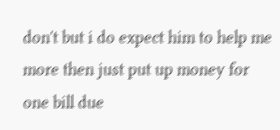don't but i do expect him to help me more then just put up money for one bill due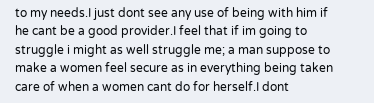to my needs.I just dont see any use of being with him if he cant be a good provider.I feel that if im going to struggle i might as well struggle me; a man suppose to make a women feel secure as in everything being taken care of when a women cant do for herself.I dont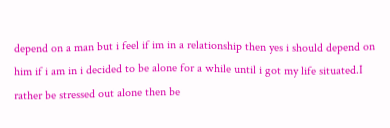depend on a man but i feel if im in a relationship then yes i should depend on him if i am in i decided to be alone for a while until i got my life situated.I rather be stressed out alone then be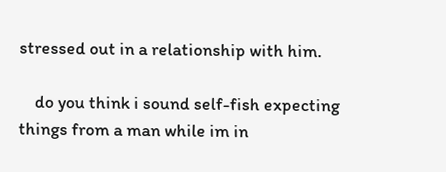stressed out in a relationship with him.

    do you think i sound self-fish expecting things from a man while im in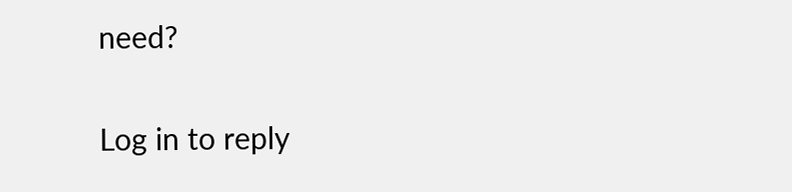need?

Log in to reply